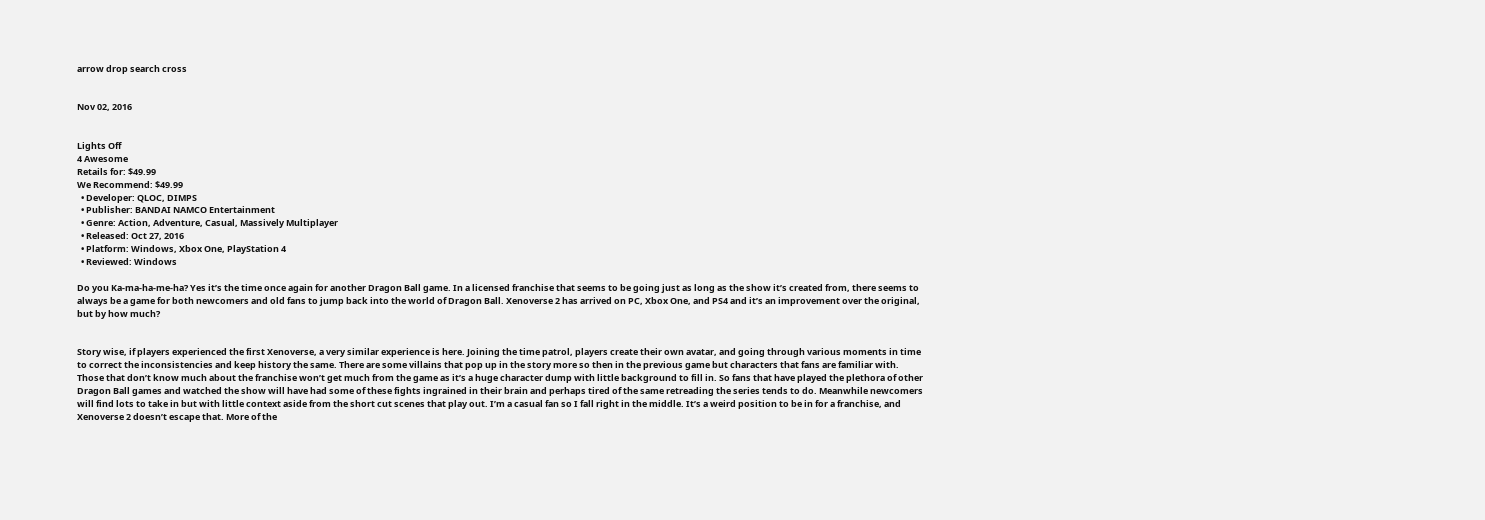arrow drop search cross


Nov 02, 2016


Lights Off
4 Awesome
Retails for: $49.99
We Recommend: $49.99
  • Developer: QLOC, DIMPS
  • Publisher: BANDAI NAMCO Entertainment
  • Genre: Action, Adventure, Casual, Massively Multiplayer
  • Released: Oct 27, 2016
  • Platform: Windows, Xbox One, PlayStation 4
  • Reviewed: Windows

Do you Ka-ma-ha-me-ha? Yes it’s the time once again for another Dragon Ball game. In a licensed franchise that seems to be going just as long as the show it’s created from, there seems to always be a game for both newcomers and old fans to jump back into the world of Dragon Ball. Xenoverse 2 has arrived on PC, Xbox One, and PS4 and it’s an improvement over the original, but by how much?


Story wise, if players experienced the first Xenoverse, a very similar experience is here. Joining the time patrol, players create their own avatar, and going through various moments in time to correct the inconsistencies and keep history the same. There are some villains that pop up in the story more so then in the previous game but characters that fans are familiar with. Those that don’t know much about the franchise won’t get much from the game as it’s a huge character dump with little background to fill in. So fans that have played the plethora of other Dragon Ball games and watched the show will have had some of these fights ingrained in their brain and perhaps tired of the same retreading the series tends to do. Meanwhile newcomers will find lots to take in but with little context aside from the short cut scenes that play out. I’m a casual fan so I fall right in the middle. It’s a weird position to be in for a franchise, and Xenoverse 2 doesn’t escape that. More of the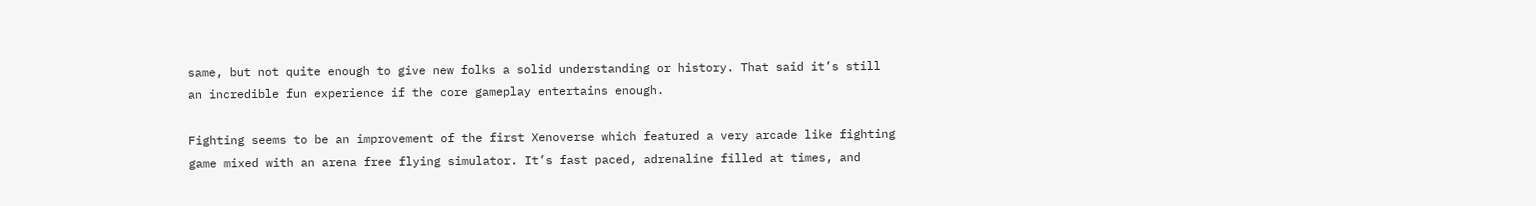same, but not quite enough to give new folks a solid understanding or history. That said it’s still an incredible fun experience if the core gameplay entertains enough.

Fighting seems to be an improvement of the first Xenoverse which featured a very arcade like fighting game mixed with an arena free flying simulator. It’s fast paced, adrenaline filled at times, and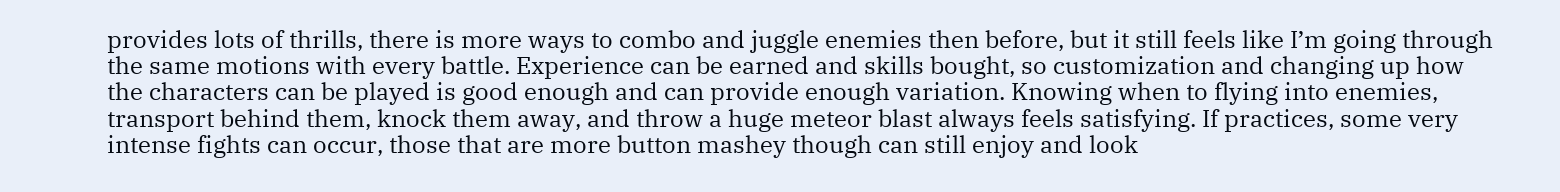provides lots of thrills, there is more ways to combo and juggle enemies then before, but it still feels like I’m going through the same motions with every battle. Experience can be earned and skills bought, so customization and changing up how the characters can be played is good enough and can provide enough variation. Knowing when to flying into enemies, transport behind them, knock them away, and throw a huge meteor blast always feels satisfying. If practices, some very intense fights can occur, those that are more button mashey though can still enjoy and look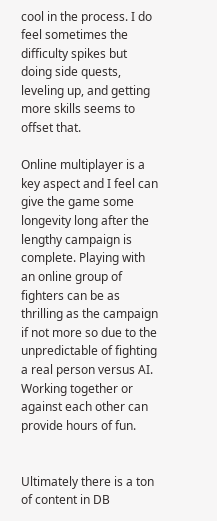cool in the process. I do feel sometimes the difficulty spikes but doing side quests, leveling up, and getting more skills seems to offset that.

Online multiplayer is a key aspect and I feel can give the game some longevity long after the lengthy campaign is complete. Playing with an online group of fighters can be as thrilling as the campaign if not more so due to the unpredictable of fighting a real person versus AI.  Working together or against each other can provide hours of fun.


Ultimately there is a ton of content in DB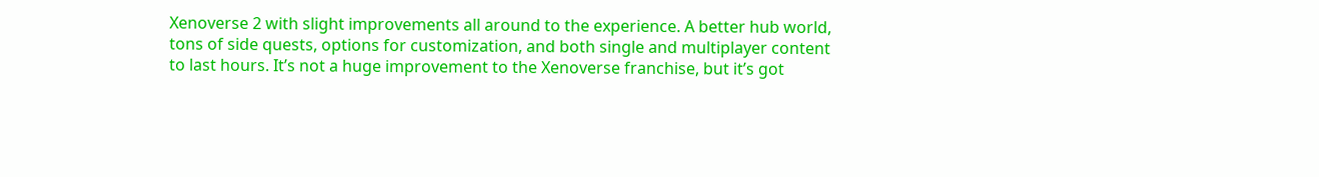Xenoverse 2 with slight improvements all around to the experience. A better hub world, tons of side quests, options for customization, and both single and multiplayer content to last hours. It’s not a huge improvement to the Xenoverse franchise, but it’s got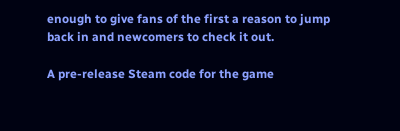enough to give fans of the first a reason to jump back in and newcomers to check it out.

A pre-release Steam code for the game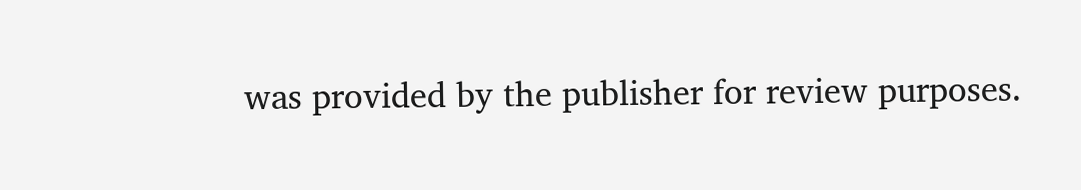was provided by the publisher for review purposes.